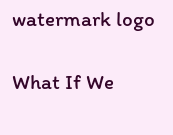watermark logo

What If We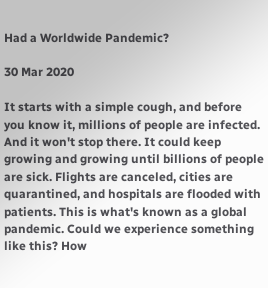Had a Worldwide Pandemic?

30 Mar 2020

It starts with a simple cough, and before you know it, millions of people are infected. And it won't stop there. It could keep growing and growing until billions of people are sick. Flights are canceled, cities are quarantined, and hospitals are flooded with patients. This is what's known as a global pandemic. Could we experience something like this? How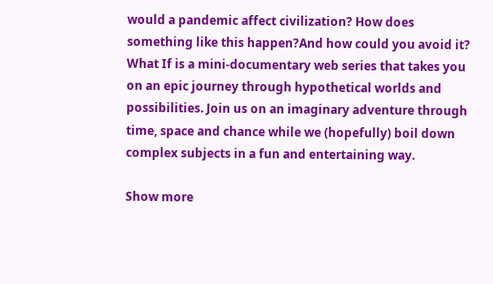would a pandemic affect civilization? How does something like this happen?And how could you avoid it?
What If is a mini-documentary web series that takes you on an epic journey through hypothetical worlds and possibilities. Join us on an imaginary adventure through time, space and chance while we (hopefully) boil down complex subjects in a fun and entertaining way.

Show more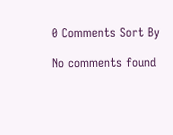0 Comments Sort By

No comments found